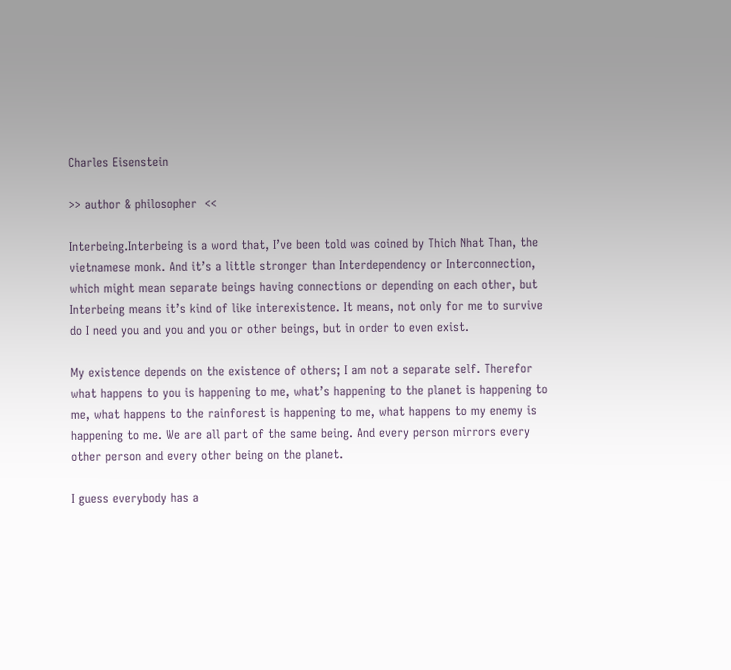Charles Eisenstein

>> author & philosopher  <<

Interbeing.Interbeing is a word that, I’ve been told was coined by Thich Nhat Than, the vietnamese monk. And it’s a little stronger than Interdependency or Interconnection, which might mean separate beings having connections or depending on each other, but Interbeing means it’s kind of like interexistence. It means, not only for me to survive do I need you and you and you or other beings, but in order to even exist.

My existence depends on the existence of others; I am not a separate self. Therefor what happens to you is happening to me, what’s happening to the planet is happening to me, what happens to the rainforest is happening to me, what happens to my enemy is happening to me. We are all part of the same being. And every person mirrors every other person and every other being on the planet.

I guess everybody has a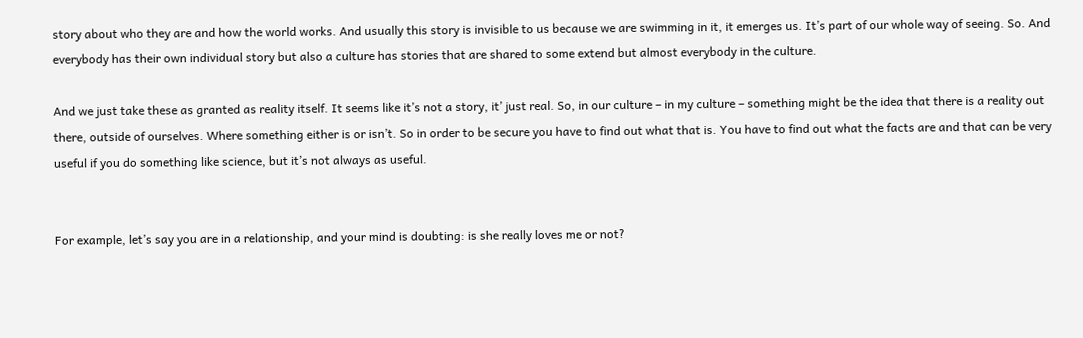story about who they are and how the world works. And usually this story is invisible to us because we are swimming in it, it emerges us. It’s part of our whole way of seeing. So. And everybody has their own individual story but also a culture has stories that are shared to some extend but almost everybody in the culture.

And we just take these as granted as reality itself. It seems like it’s not a story, it’ just real. So, in our culture – in my culture – something might be the idea that there is a reality out there, outside of ourselves. Where something either is or isn’t. So in order to be secure you have to find out what that is. You have to find out what the facts are and that can be very useful if you do something like science, but it’s not always as useful.


For example, let’s say you are in a relationship, and your mind is doubting: is she really loves me or not?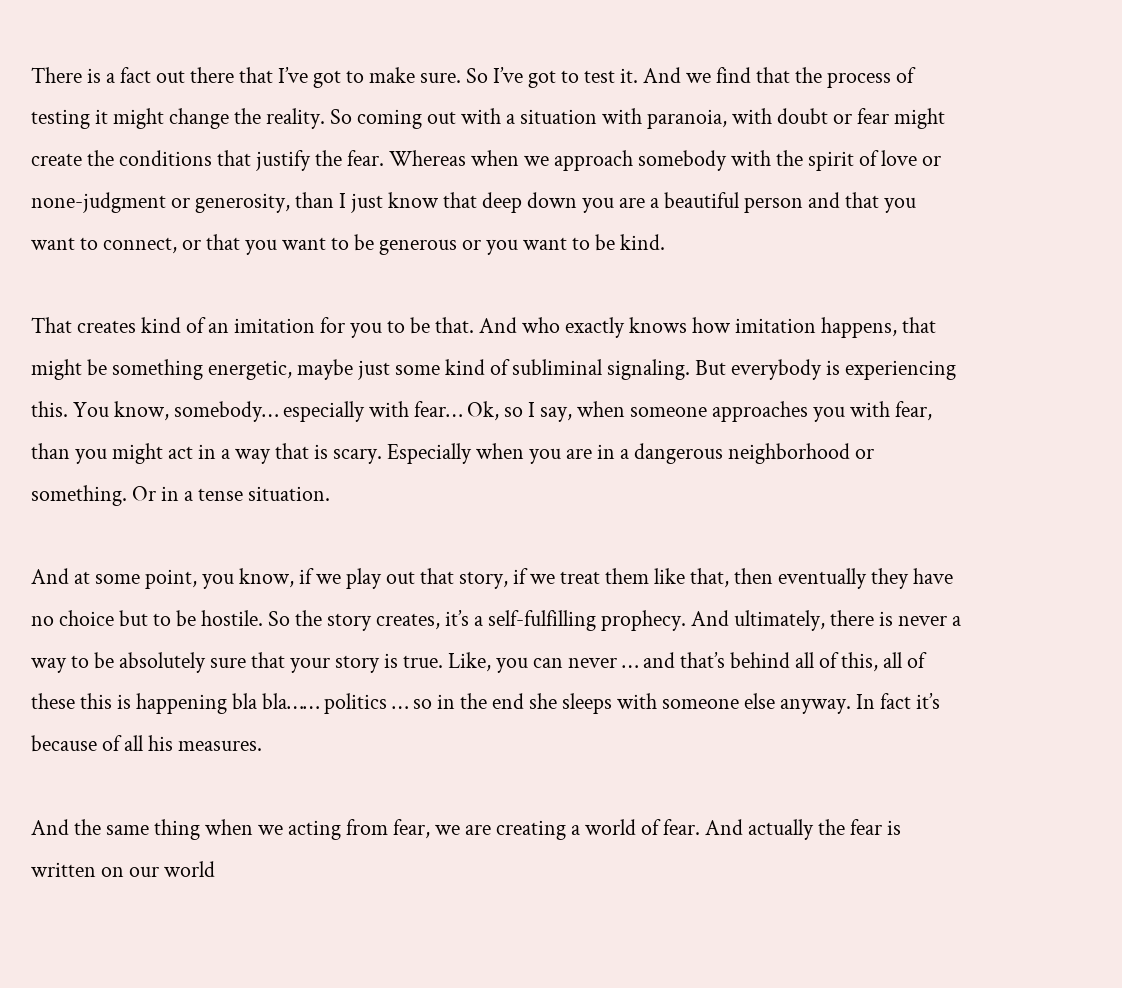There is a fact out there that I’ve got to make sure. So I’ve got to test it. And we find that the process of testing it might change the reality. So coming out with a situation with paranoia, with doubt or fear might create the conditions that justify the fear. Whereas when we approach somebody with the spirit of love or none-judgment or generosity, than I just know that deep down you are a beautiful person and that you want to connect, or that you want to be generous or you want to be kind.

That creates kind of an imitation for you to be that. And who exactly knows how imitation happens, that might be something energetic, maybe just some kind of subliminal signaling. But everybody is experiencing this. You know, somebody… especially with fear… Ok, so I say, when someone approaches you with fear, than you might act in a way that is scary. Especially when you are in a dangerous neighborhood or something. Or in a tense situation.

And at some point, you know, if we play out that story, if we treat them like that, then eventually they have no choice but to be hostile. So the story creates, it’s a self-fulfilling prophecy. And ultimately, there is never a way to be absolutely sure that your story is true. Like, you can never … and that’s behind all of this, all of these this is happening bla bla…… politics … so in the end she sleeps with someone else anyway. In fact it’s because of all his measures.

And the same thing when we acting from fear, we are creating a world of fear. And actually the fear is written on our world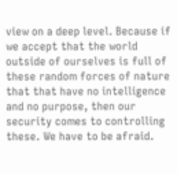view on a deep level. Because if we accept that the world outside of ourselves is full of these random forces of nature that that have no intelligence and no purpose, then our security comes to controlling these. We have to be afraid.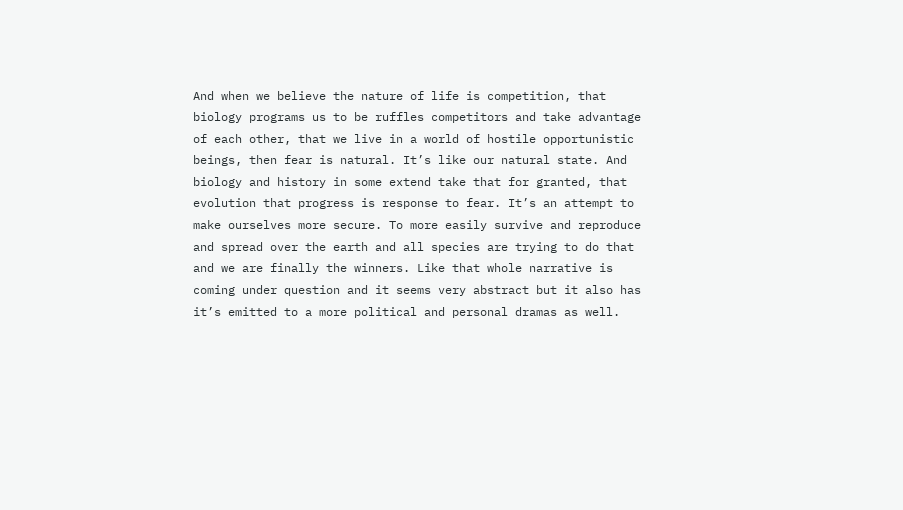And when we believe the nature of life is competition, that biology programs us to be ruffles competitors and take advantage of each other, that we live in a world of hostile opportunistic beings, then fear is natural. It’s like our natural state. And biology and history in some extend take that for granted, that evolution that progress is response to fear. It’s an attempt to make ourselves more secure. To more easily survive and reproduce and spread over the earth and all species are trying to do that and we are finally the winners. Like that whole narrative is coming under question and it seems very abstract but it also has it’s emitted to a more political and personal dramas as well.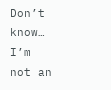Don’t know… I’m not an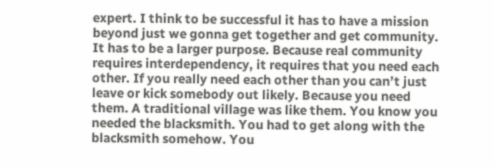expert. I think to be successful it has to have a mission beyond just we gonna get together and get community. It has to be a larger purpose. Because real community requires interdependency, it requires that you need each other. If you really need each other than you can’t just leave or kick somebody out likely. Because you need them. A traditional village was like them. You know you needed the blacksmith. You had to get along with the blacksmith somehow. You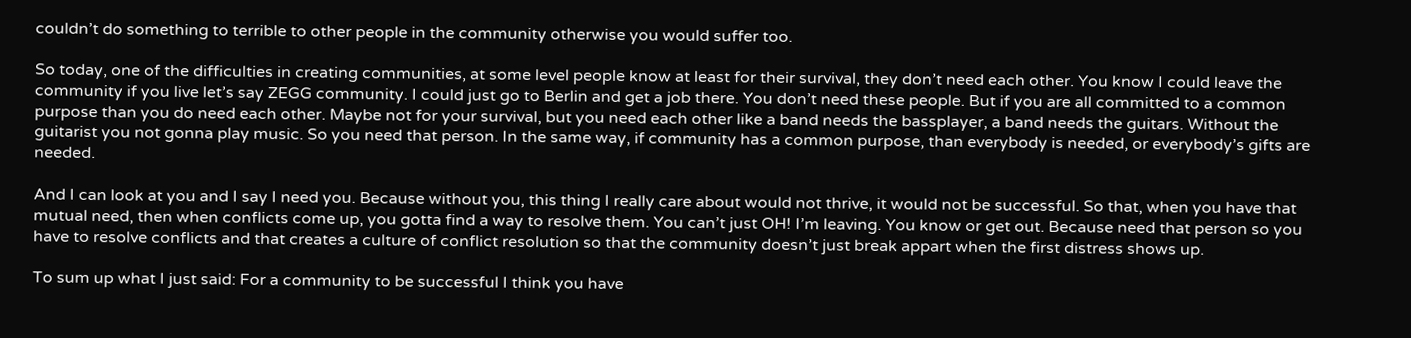couldn’t do something to terrible to other people in the community otherwise you would suffer too.

So today, one of the difficulties in creating communities, at some level people know at least for their survival, they don’t need each other. You know I could leave the community if you live let’s say ZEGG community. I could just go to Berlin and get a job there. You don’t need these people. But if you are all committed to a common purpose than you do need each other. Maybe not for your survival, but you need each other like a band needs the bassplayer, a band needs the guitars. Without the guitarist you not gonna play music. So you need that person. In the same way, if community has a common purpose, than everybody is needed, or everybody’s gifts are needed.

And I can look at you and I say I need you. Because without you, this thing I really care about would not thrive, it would not be successful. So that, when you have that mutual need, then when conflicts come up, you gotta find a way to resolve them. You can’t just OH! I’m leaving. You know or get out. Because need that person so you have to resolve conflicts and that creates a culture of conflict resolution so that the community doesn’t just break appart when the first distress shows up.

To sum up what I just said: For a community to be successful I think you have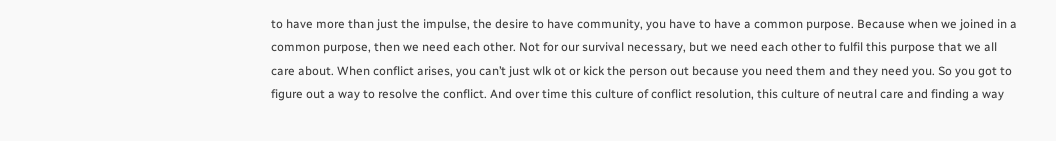to have more than just the impulse, the desire to have community, you have to have a common purpose. Because when we joined in a common purpose, then we need each other. Not for our survival necessary, but we need each other to fulfil this purpose that we all care about. When conflict arises, you can’t just wlk ot or kick the person out because you need them and they need you. So you got to figure out a way to resolve the conflict. And over time this culture of conflict resolution, this culture of neutral care and finding a way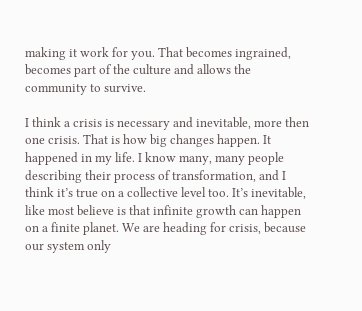making it work for you. That becomes ingrained, becomes part of the culture and allows the community to survive.

I think a crisis is necessary and inevitable, more then one crisis. That is how big changes happen. It happened in my life. I know many, many people describing their process of transformation, and I think it’s true on a collective level too. It’s inevitable, like most believe is that infinite growth can happen on a finite planet. We are heading for crisis, because our system only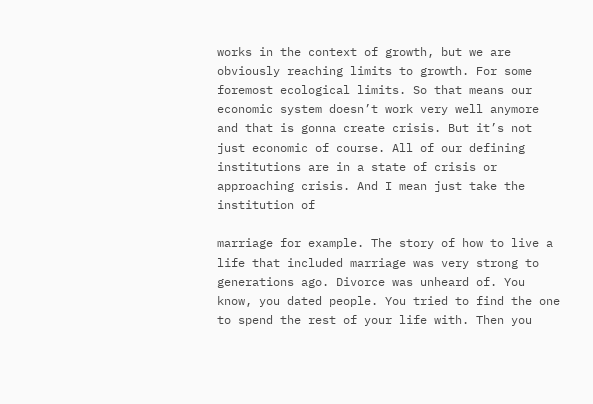works in the context of growth, but we are obviously reaching limits to growth. For some foremost ecological limits. So that means our economic system doesn’t work very well anymore and that is gonna create crisis. But it’s not just economic of course. All of our defining institutions are in a state of crisis or approaching crisis. And I mean just take the institution of

marriage for example. The story of how to live a life that included marriage was very strong to generations ago. Divorce was unheard of. You know, you dated people. You tried to find the one to spend the rest of your life with. Then you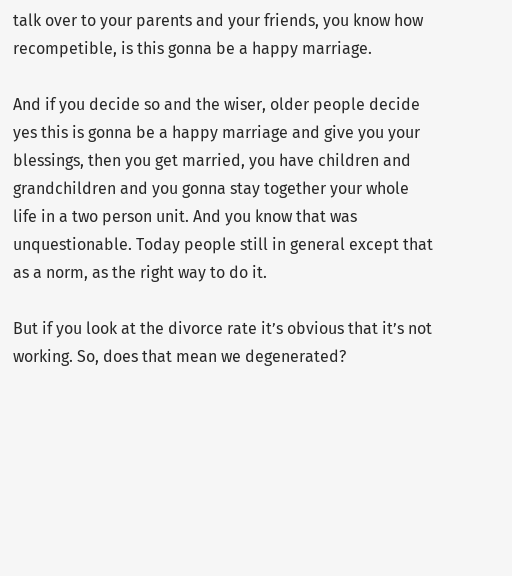talk over to your parents and your friends, you know how recompetible, is this gonna be a happy marriage.

And if you decide so and the wiser, older people decide yes this is gonna be a happy marriage and give you your blessings, then you get married, you have children and grandchildren and you gonna stay together your whole life in a two person unit. And you know that was unquestionable. Today people still in general except that as a norm, as the right way to do it.

But if you look at the divorce rate it’s obvious that it’s not working. So, does that mean we degenerated?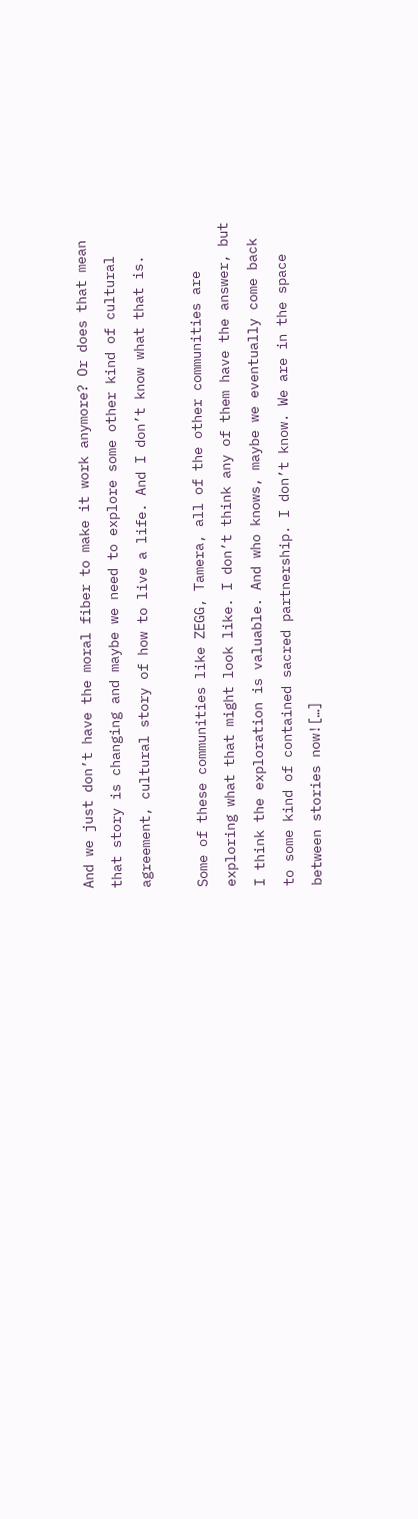And we just don’t have the moral fiber to make it work anymore? Or does that mean that story is changing and maybe we need to explore some other kind of cultural agreement, cultural story of how to live a life. And I don’t know what that is.

Some of these communities like ZEGG, Tamera, all of the other communities are exploring what that might look like. I don’t think any of them have the answer, but I think the exploration is valuable. And who knows, maybe we eventually come back to some kind of contained sacred partnership. I don’t know. We are in the space between stories now![…]